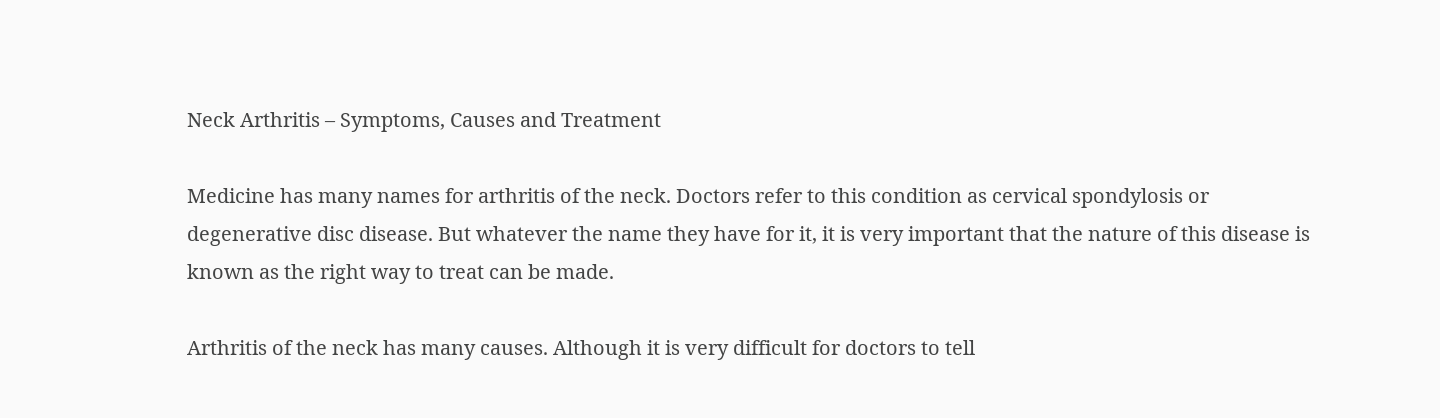Neck Arthritis – Symptoms, Causes and Treatment

Medicine has many names for arthritis of the neck. Doctors refer to this condition as cervical spondylosis or degenerative disc disease. But whatever the name they have for it, it is very important that the nature of this disease is known as the right way to treat can be made.

Arthritis of the neck has many causes. Although it is very difficult for doctors to tell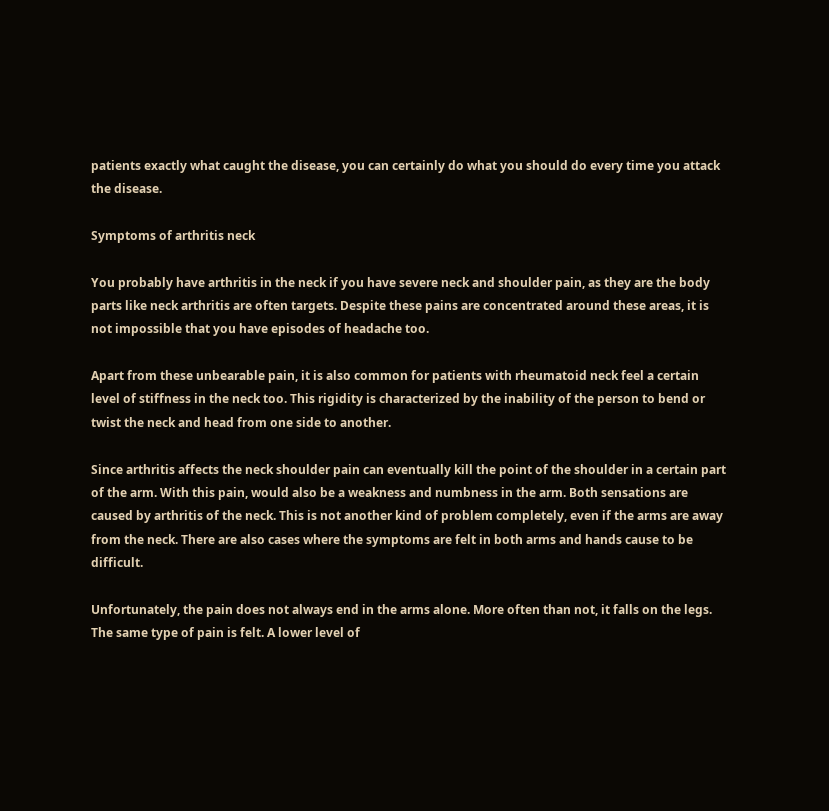patients exactly what caught the disease, you can certainly do what you should do every time you attack the disease.

Symptoms of arthritis neck

You probably have arthritis in the neck if you have severe neck and shoulder pain, as they are the body parts like neck arthritis are often targets. Despite these pains are concentrated around these areas, it is not impossible that you have episodes of headache too.

Apart from these unbearable pain, it is also common for patients with rheumatoid neck feel a certain level of stiffness in the neck too. This rigidity is characterized by the inability of the person to bend or twist the neck and head from one side to another.

Since arthritis affects the neck shoulder pain can eventually kill the point of the shoulder in a certain part of the arm. With this pain, would also be a weakness and numbness in the arm. Both sensations are caused by arthritis of the neck. This is not another kind of problem completely, even if the arms are away from the neck. There are also cases where the symptoms are felt in both arms and hands cause to be difficult.

Unfortunately, the pain does not always end in the arms alone. More often than not, it falls on the legs. The same type of pain is felt. A lower level of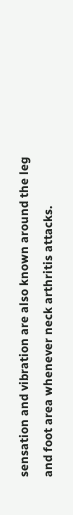sensation and vibration are also known around the leg and foot area whenever neck arthritis attacks.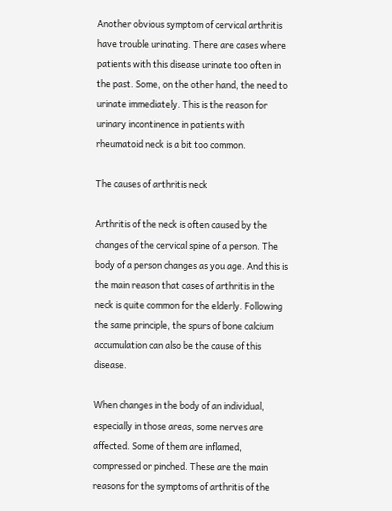Another obvious symptom of cervical arthritis have trouble urinating. There are cases where patients with this disease urinate too often in the past. Some, on the other hand, the need to urinate immediately. This is the reason for urinary incontinence in patients with rheumatoid neck is a bit too common.

The causes of arthritis neck

Arthritis of the neck is often caused by the changes of the cervical spine of a person. The body of a person changes as you age. And this is the main reason that cases of arthritis in the neck is quite common for the elderly. Following the same principle, the spurs of bone calcium accumulation can also be the cause of this disease.

When changes in the body of an individual, especially in those areas, some nerves are affected. Some of them are inflamed, compressed or pinched. These are the main reasons for the symptoms of arthritis of the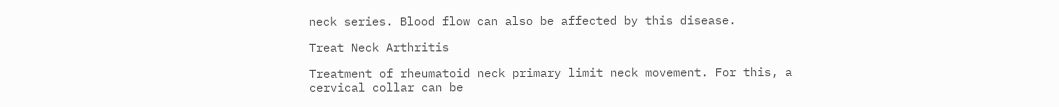neck series. Blood flow can also be affected by this disease.

Treat Neck Arthritis

Treatment of rheumatoid neck primary limit neck movement. For this, a cervical collar can be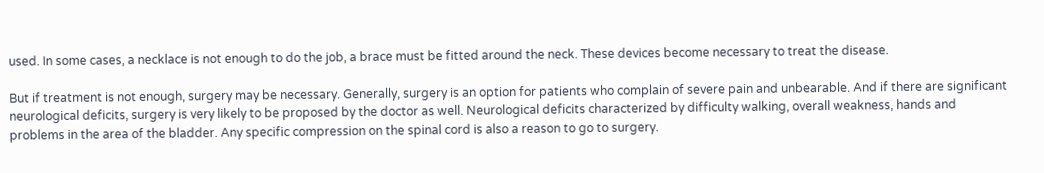used. In some cases, a necklace is not enough to do the job, a brace must be fitted around the neck. These devices become necessary to treat the disease.

But if treatment is not enough, surgery may be necessary. Generally, surgery is an option for patients who complain of severe pain and unbearable. And if there are significant neurological deficits, surgery is very likely to be proposed by the doctor as well. Neurological deficits characterized by difficulty walking, overall weakness, hands and problems in the area of the bladder. Any specific compression on the spinal cord is also a reason to go to surgery.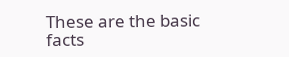These are the basic facts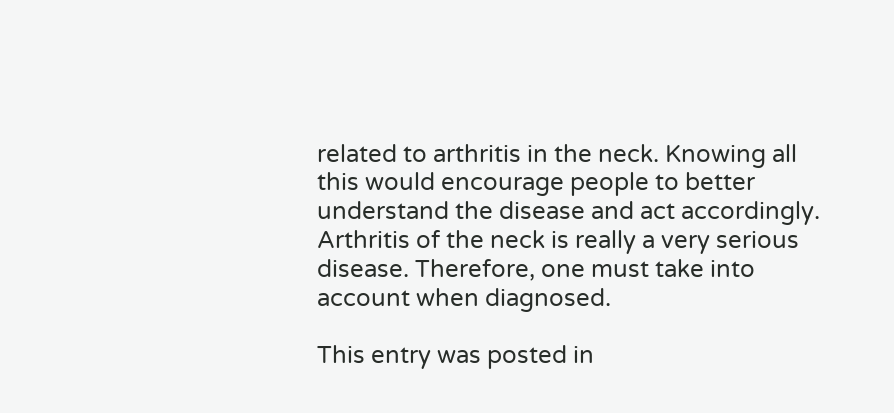related to arthritis in the neck. Knowing all this would encourage people to better understand the disease and act accordingly. Arthritis of the neck is really a very serious disease. Therefore, one must take into account when diagnosed.

This entry was posted in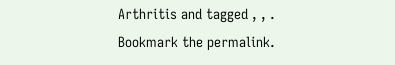Arthritis and tagged , , . Bookmark the permalink.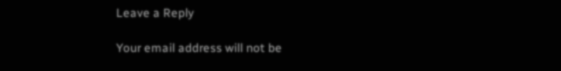Leave a Reply

Your email address will not be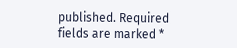published. Required fields are marked *